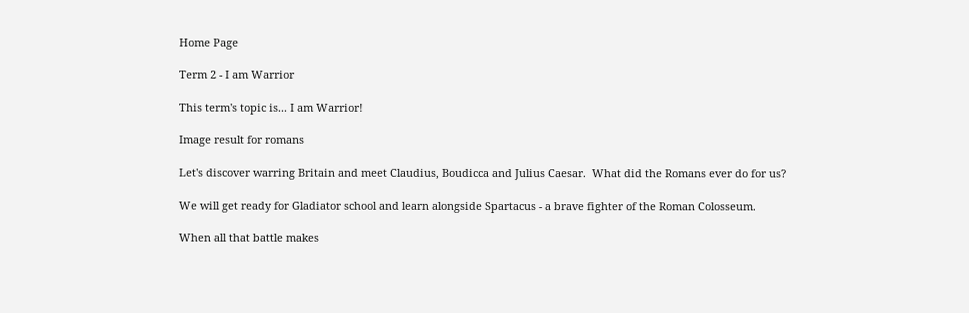Home Page

Term 2 - I am Warrior

This term's topic is... I am Warrior!

Image result for romans

Let's discover warring Britain and meet Claudius, Boudicca and Julius Caesar.  What did the Romans ever do for us?

We will get ready for Gladiator school and learn alongside Spartacus - a brave fighter of the Roman Colosseum.

When all that battle makes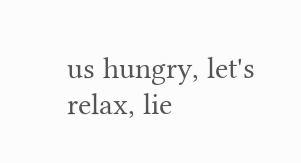us hungry, let's relax, lie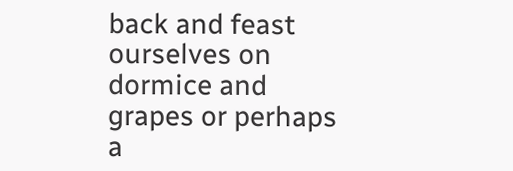back and feast ourselves on dormice and grapes or perhaps a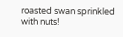roasted swan sprinkled with nuts!